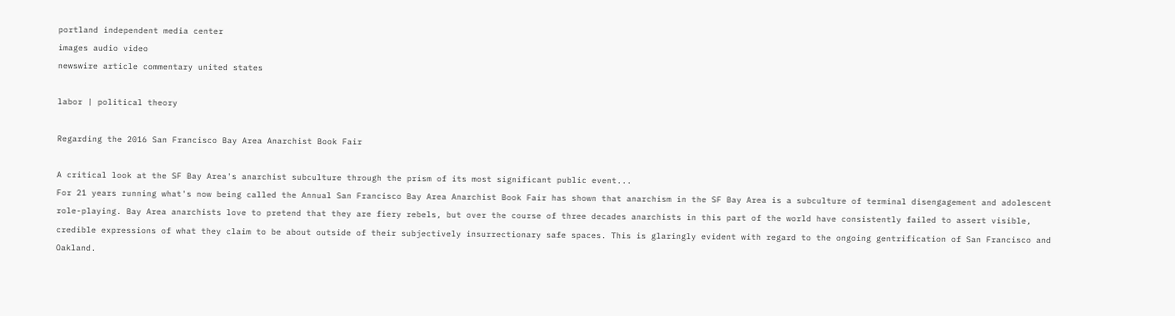portland independent media center
images audio video
newswire article commentary united states

labor | political theory

Regarding the 2016 San Francisco Bay Area Anarchist Book Fair

A critical look at the SF Bay Area's anarchist subculture through the prism of its most significant public event...
For 21 years running what's now being called the Annual San Francisco Bay Area Anarchist Book Fair has shown that anarchism in the SF Bay Area is a subculture of terminal disengagement and adolescent role-playing. Bay Area anarchists love to pretend that they are fiery rebels, but over the course of three decades anarchists in this part of the world have consistently failed to assert visible, credible expressions of what they claim to be about outside of their subjectively insurrectionary safe spaces. This is glaringly evident with regard to the ongoing gentrification of San Francisco and Oakland.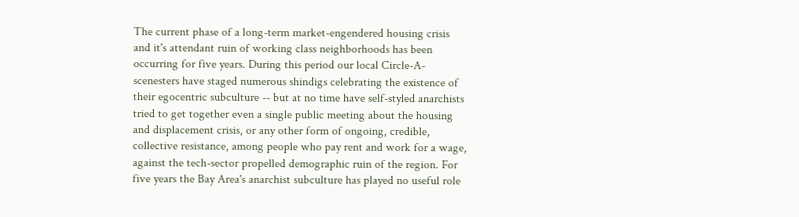The current phase of a long-term market-engendered housing crisis and it's attendant ruin of working class neighborhoods has been occurring for five years. During this period our local Circle-A-scenesters have staged numerous shindigs celebrating the existence of their egocentric subculture -- but at no time have self-styled anarchists tried to get together even a single public meeting about the housing and displacement crisis, or any other form of ongoing, credible, collective resistance, among people who pay rent and work for a wage, against the tech-sector propelled demographic ruin of the region. For five years the Bay Area's anarchist subculture has played no useful role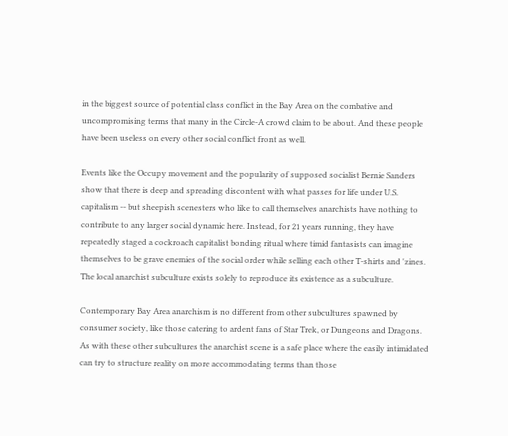in the biggest source of potential class conflict in the Bay Area on the combative and uncompromising terms that many in the Circle-A crowd claim to be about. And these people have been useless on every other social conflict front as well.

Events like the Occupy movement and the popularity of supposed socialist Bernie Sanders show that there is deep and spreading discontent with what passes for life under U.S. capitalism -- but sheepish scenesters who like to call themselves anarchists have nothing to contribute to any larger social dynamic here. Instead, for 21 years running, they have repeatedly staged a cockroach capitalist bonding ritual where timid fantasists can imagine themselves to be grave enemies of the social order while selling each other T-shirts and 'zines. The local anarchist subculture exists solely to reproduce its existence as a subculture.

Contemporary Bay Area anarchism is no different from other subcultures spawned by consumer society, like those catering to ardent fans of Star Trek, or Dungeons and Dragons. As with these other subcultures the anarchist scene is a safe place where the easily intimidated can try to structure reality on more accommodating terms than those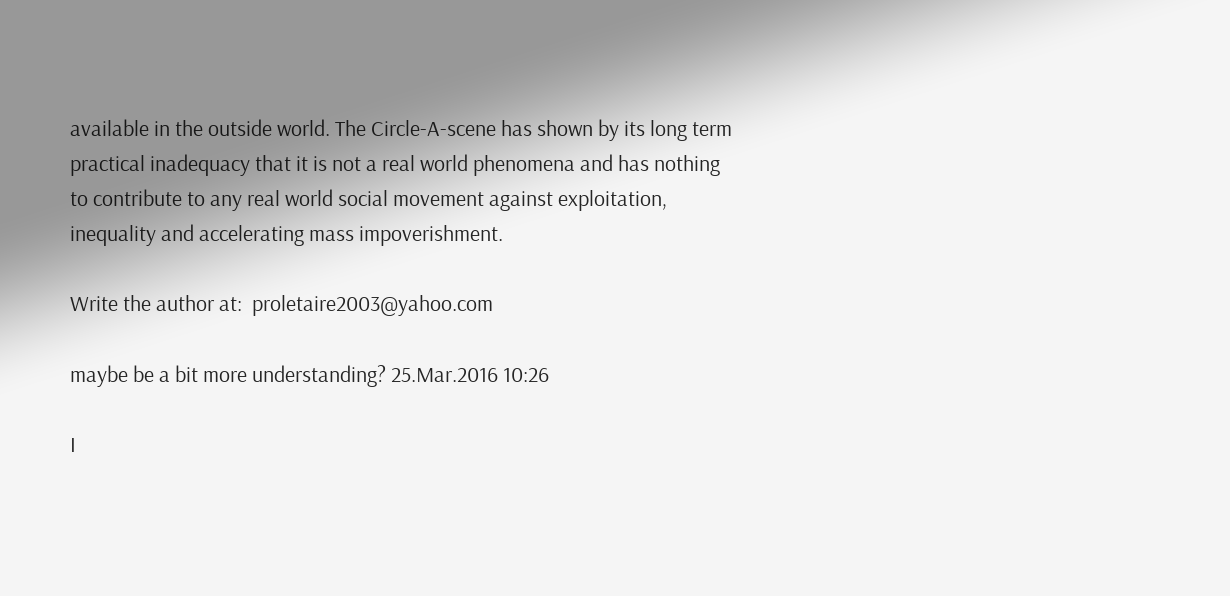available in the outside world. The Circle-A-scene has shown by its long term practical inadequacy that it is not a real world phenomena and has nothing to contribute to any real world social movement against exploitation, inequality and accelerating mass impoverishment.

Write the author at:  proletaire2003@yahoo.com

maybe be a bit more understanding? 25.Mar.2016 10:26

I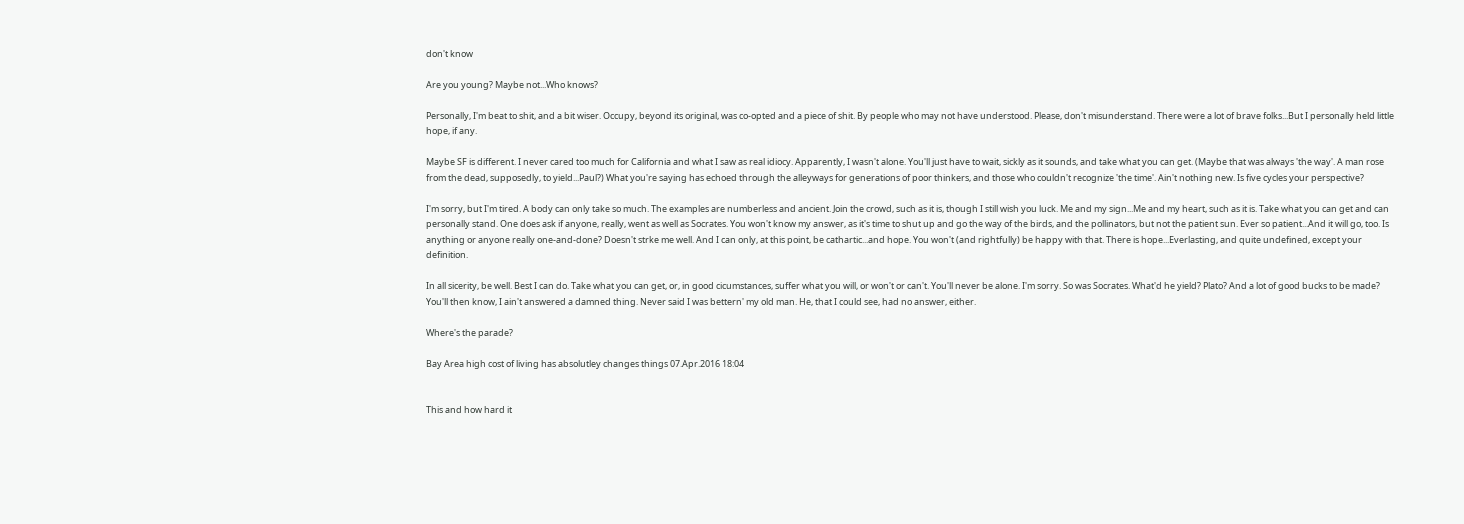don't know

Are you young? Maybe not...Who knows?

Personally, I'm beat to shit, and a bit wiser. Occupy, beyond its original, was co-opted and a piece of shit. By people who may not have understood. Please, don't misunderstand. There were a lot of brave folks...But I personally held little hope, if any.

Maybe SF is different. I never cared too much for California and what I saw as real idiocy. Apparently, I wasn't alone. You'll just have to wait, sickly as it sounds, and take what you can get. (Maybe that was always 'the way'. A man rose from the dead, supposedly, to yield...Paul?) What you're saying has echoed through the alleyways for generations of poor thinkers, and those who couldn't recognize 'the time'. Ain't nothing new. Is five cycles your perspective?

I'm sorry, but I'm tired. A body can only take so much. The examples are numberless and ancient. Join the crowd, such as it is, though I still wish you luck. Me and my sign...Me and my heart, such as it is. Take what you can get and can personally stand. One does ask if anyone, really, went as well as Socrates. You won't know my answer, as it's time to shut up and go the way of the birds, and the pollinators, but not the patient sun. Ever so patient...And it will go, too. Is anything or anyone really one-and-done? Doesn't strke me well. And I can only, at this point, be cathartic...and hope. You won't (and rightfully) be happy with that. There is hope...Everlasting, and quite undefined, except your definition.

In all sicerity, be well. Best I can do. Take what you can get, or, in good cicumstances, suffer what you will, or won't or can't. You'll never be alone. I'm sorry. So was Socrates. What'd he yield? Plato? And a lot of good bucks to be made? You'll then know, I ain't answered a damned thing. Never said I was bettern' my old man. He, that I could see, had no answer, either.

Where's the parade?

Bay Area high cost of living has absolutley changes things 07.Apr.2016 18:04


This and how hard it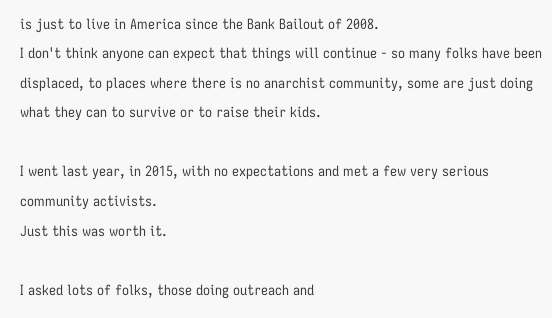is just to live in America since the Bank Bailout of 2008.
I don't think anyone can expect that things will continue - so many folks have been displaced, to places where there is no anarchist community, some are just doing what they can to survive or to raise their kids.

I went last year, in 2015, with no expectations and met a few very serious community activists.
Just this was worth it.

I asked lots of folks, those doing outreach and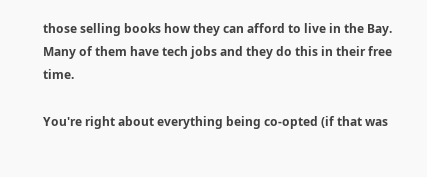those selling books how they can afford to live in the Bay.
Many of them have tech jobs and they do this in their free time.

You're right about everything being co-opted (if that was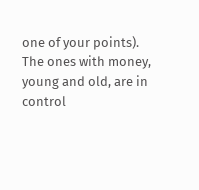one of your points).
The ones with money, young and old, are in control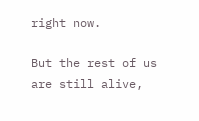right now.

But the rest of us are still alive,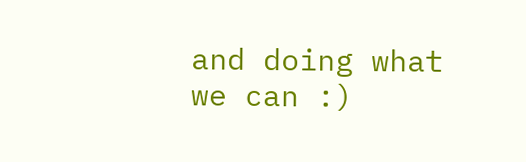and doing what we can :)